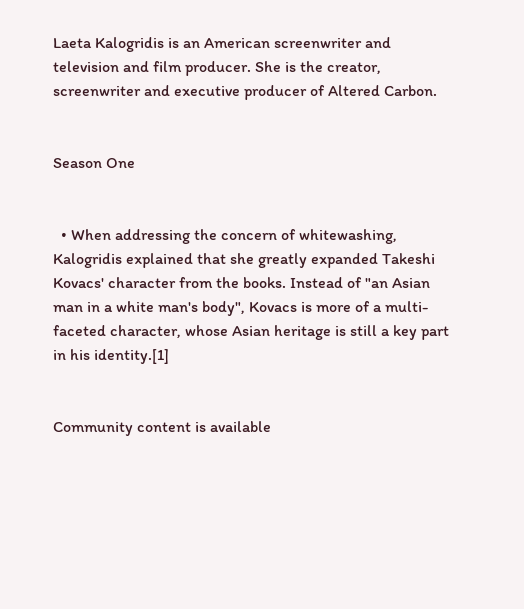Laeta Kalogridis is an American screenwriter and television and film producer. She is the creator, screenwriter and executive producer of Altered Carbon.


Season One


  • When addressing the concern of whitewashing, Kalogridis explained that she greatly expanded Takeshi Kovacs' character from the books. Instead of "an Asian man in a white man's body", Kovacs is more of a multi-faceted character, whose Asian heritage is still a key part in his identity.[1]


Community content is available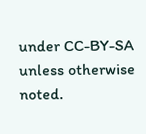under CC-BY-SA unless otherwise noted.